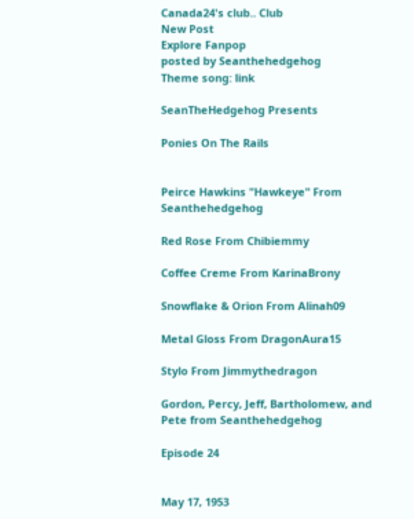Canada24's club.. Club
New Post
Explore Fanpop
posted by Seanthehedgehog
Theme song: link

SeanTheHedgehog Presents

Ponies On The Rails


Peirce Hawkins "Hawkeye" From Seanthehedgehog

Red Rose From Chibiemmy

Coffee Creme From KarinaBrony

Snowflake & Orion From Alinah09

Metal Gloss From DragonAura15

Stylo From Jimmythedragon

Gordon, Percy, Jeff, Bartholomew, and Pete from Seanthehedgehog

Episode 24


May 17, 1953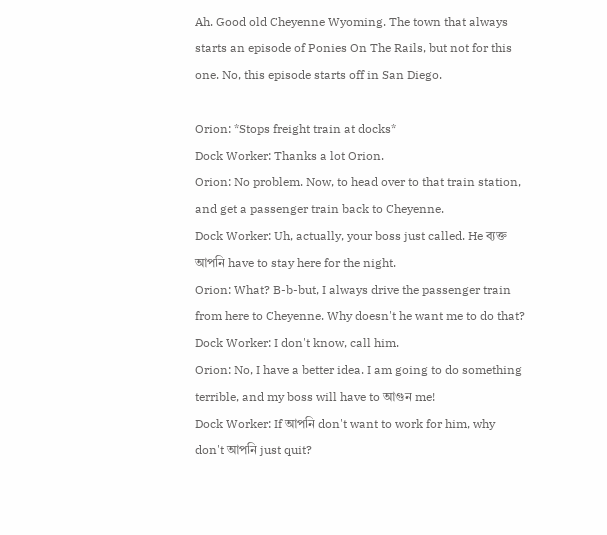Ah. Good old Cheyenne Wyoming. The town that always starts an episode of Ponies On The Rails, but not for this one. No, this episode starts off in San Diego.

Orion: *Stops freight train at docks*
Dock Worker: Thanks a lot Orion.
Orion: No problem. Now, to head over to that train station, and get a passenger train back to Cheyenne.
Dock Worker: Uh, actually, your boss just called. He ব্যক্ত আপনি have to stay here for the night.
Orion: What? B-b-but, I always drive the passenger train from here to Cheyenne. Why doesn't he want me to do that?
Dock Worker: I don't know, call him.
Orion: No, I have a better idea. I am going to do something terrible, and my boss will have to আগুন me!
Dock Worker: If আপনি don't want to work for him, why don't আপনি just quit?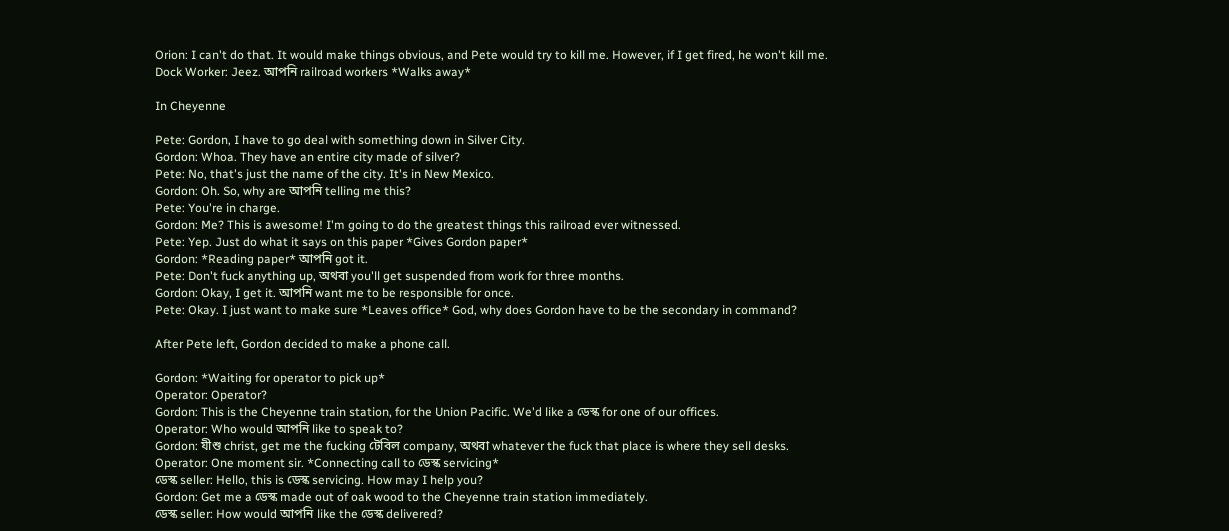Orion: I can't do that. It would make things obvious, and Pete would try to kill me. However, if I get fired, he won't kill me.
Dock Worker: Jeez. আপনি railroad workers *Walks away*

In Cheyenne

Pete: Gordon, I have to go deal with something down in Silver City.
Gordon: Whoa. They have an entire city made of silver?
Pete: No, that's just the name of the city. It's in New Mexico.
Gordon: Oh. So, why are আপনি telling me this?
Pete: You're in charge.
Gordon: Me? This is awesome! I'm going to do the greatest things this railroad ever witnessed.
Pete: Yep. Just do what it says on this paper *Gives Gordon paper*
Gordon: *Reading paper* আপনি got it.
Pete: Don't fuck anything up, অথবা you'll get suspended from work for three months.
Gordon: Okay, I get it. আপনি want me to be responsible for once.
Pete: Okay. I just want to make sure *Leaves office* God, why does Gordon have to be the secondary in command?

After Pete left, Gordon decided to make a phone call.

Gordon: *Waiting for operator to pick up*
Operator: Operator?
Gordon: This is the Cheyenne train station, for the Union Pacific. We'd like a ডেস্ক for one of our offices.
Operator: Who would আপনি like to speak to?
Gordon: যীশু christ, get me the fucking টেবিল company, অথবা whatever the fuck that place is where they sell desks.
Operator: One moment sir. *Connecting call to ডেস্ক servicing*
ডেস্ক seller: Hello, this is ডেস্ক servicing. How may I help you?
Gordon: Get me a ডেস্ক made out of oak wood to the Cheyenne train station immediately.
ডেস্ক seller: How would আপনি like the ডেস্ক delivered?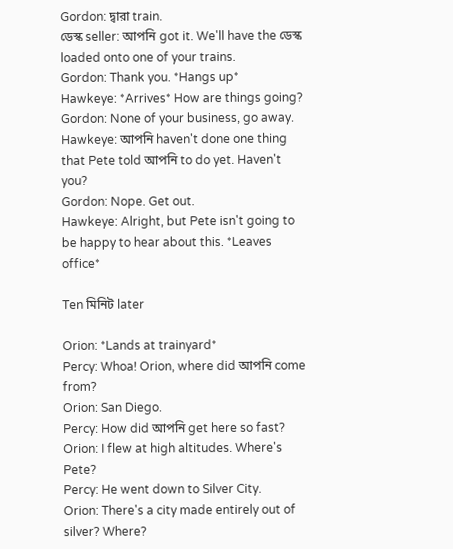Gordon: দ্বারা train.
ডেস্ক seller: আপনি got it. We'll have the ডেস্ক loaded onto one of your trains.
Gordon: Thank you. *Hangs up*
Hawkeye: *Arrives* How are things going?
Gordon: None of your business, go away.
Hawkeye: আপনি haven't done one thing that Pete told আপনি to do yet. Haven't you?
Gordon: Nope. Get out.
Hawkeye: Alright, but Pete isn't going to be happy to hear about this. *Leaves office*

Ten মিনিট later

Orion: *Lands at trainyard*
Percy: Whoa! Orion, where did আপনি come from?
Orion: San Diego.
Percy: How did আপনি get here so fast?
Orion: I flew at high altitudes. Where's Pete?
Percy: He went down to Silver City.
Orion: There's a city made entirely out of silver? Where?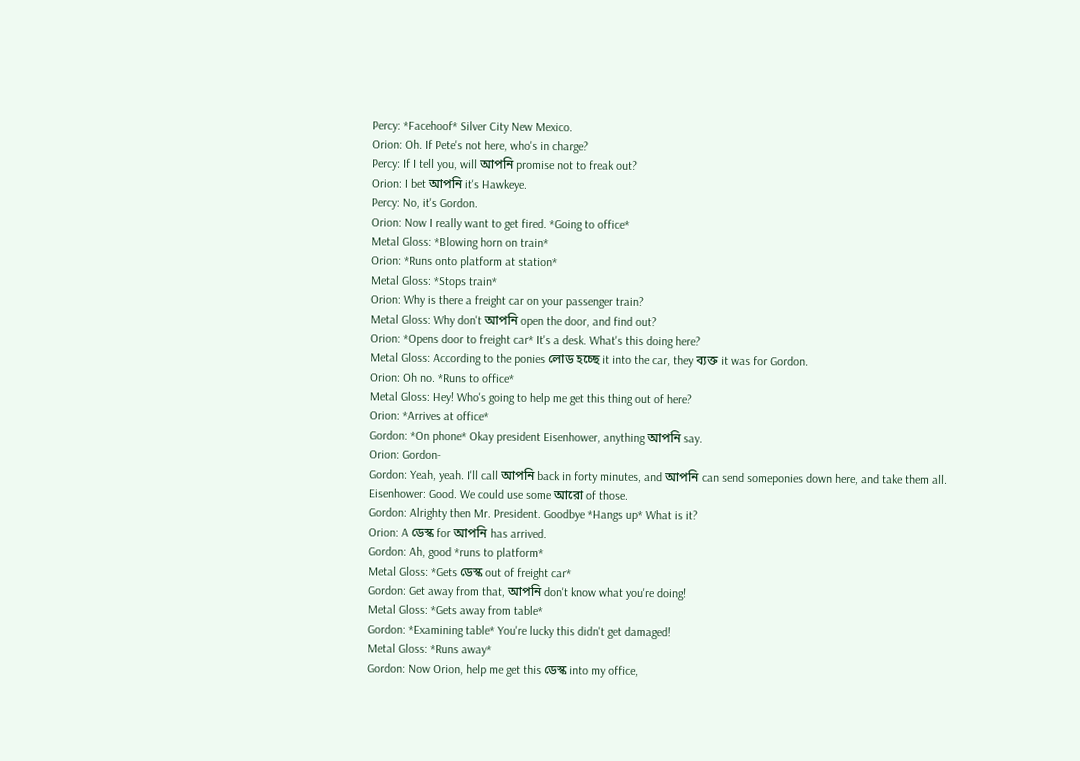Percy: *Facehoof* Silver City New Mexico.
Orion: Oh. If Pete's not here, who's in charge?
Percy: If I tell you, will আপনি promise not to freak out?
Orion: I bet আপনি it's Hawkeye.
Percy: No, it's Gordon.
Orion: Now I really want to get fired. *Going to office*
Metal Gloss: *Blowing horn on train*
Orion: *Runs onto platform at station*
Metal Gloss: *Stops train*
Orion: Why is there a freight car on your passenger train?
Metal Gloss: Why don't আপনি open the door, and find out?
Orion: *Opens door to freight car* It's a desk. What's this doing here?
Metal Gloss: According to the ponies লোড হচ্ছে it into the car, they ব্যক্ত it was for Gordon.
Orion: Oh no. *Runs to office*
Metal Gloss: Hey! Who's going to help me get this thing out of here?
Orion: *Arrives at office*
Gordon: *On phone* Okay president Eisenhower, anything আপনি say.
Orion: Gordon-
Gordon: Yeah, yeah. I'll call আপনি back in forty minutes, and আপনি can send someponies down here, and take them all.
Eisenhower: Good. We could use some আরো of those.
Gordon: Alrighty then Mr. President. Goodbye *Hangs up* What is it?
Orion: A ডেস্ক for আপনি has arrived.
Gordon: Ah, good *runs to platform*
Metal Gloss: *Gets ডেস্ক out of freight car*
Gordon: Get away from that, আপনি don't know what you're doing!
Metal Gloss: *Gets away from table*
Gordon: *Examining table* You're lucky this didn't get damaged!
Metal Gloss: *Runs away*
Gordon: Now Orion, help me get this ডেস্ক into my office,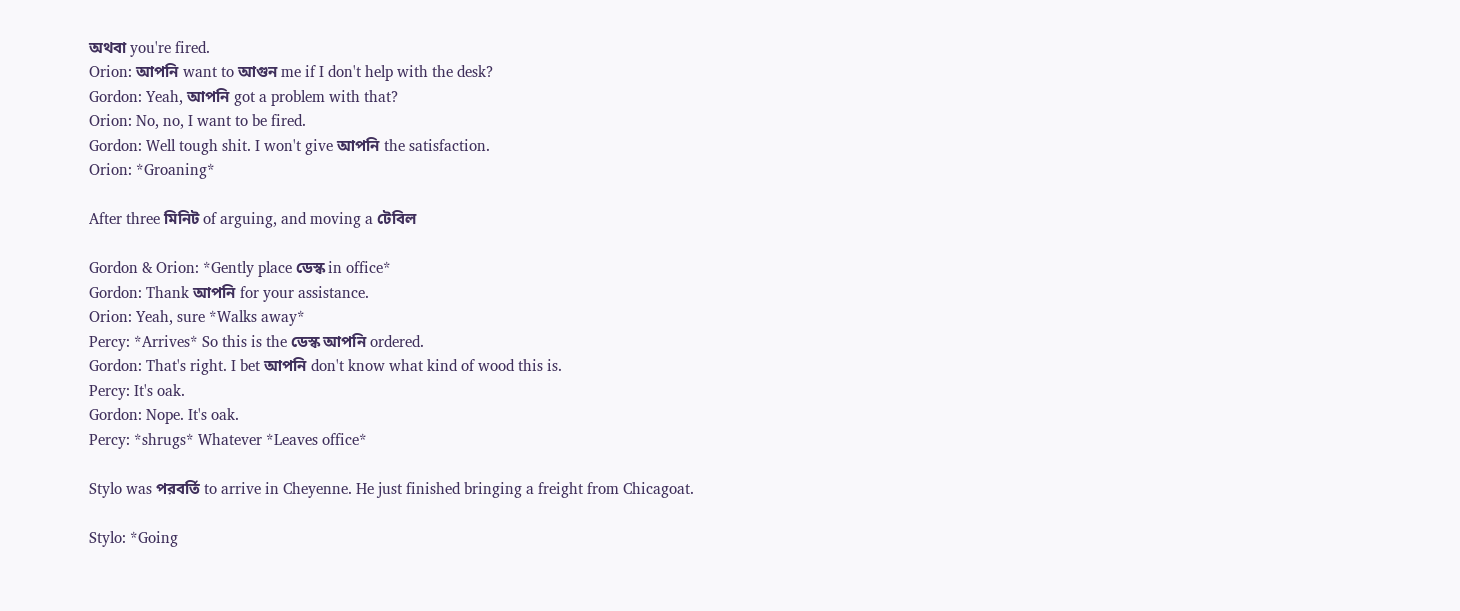অথবা you're fired.
Orion: আপনি want to আগুন me if I don't help with the desk?
Gordon: Yeah, আপনি got a problem with that?
Orion: No, no, I want to be fired.
Gordon: Well tough shit. I won't give আপনি the satisfaction.
Orion: *Groaning*

After three মিনিট of arguing, and moving a টেবিল

Gordon & Orion: *Gently place ডেস্ক in office*
Gordon: Thank আপনি for your assistance.
Orion: Yeah, sure *Walks away*
Percy: *Arrives* So this is the ডেস্ক আপনি ordered.
Gordon: That's right. I bet আপনি don't know what kind of wood this is.
Percy: It's oak.
Gordon: Nope. It's oak.
Percy: *shrugs* Whatever *Leaves office*

Stylo was পরবর্তি to arrive in Cheyenne. He just finished bringing a freight from Chicagoat.

Stylo: *Going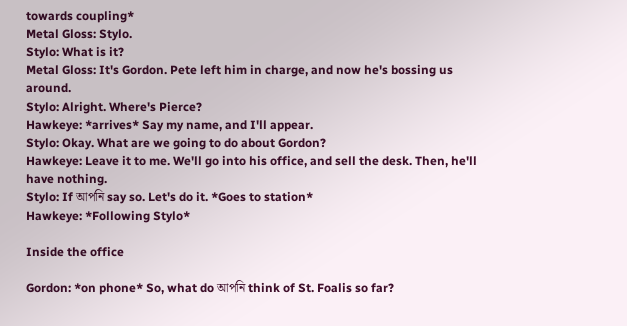towards coupling*
Metal Gloss: Stylo.
Stylo: What is it?
Metal Gloss: It's Gordon. Pete left him in charge, and now he's bossing us around.
Stylo: Alright. Where's Pierce?
Hawkeye: *arrives* Say my name, and I'll appear.
Stylo: Okay. What are we going to do about Gordon?
Hawkeye: Leave it to me. We'll go into his office, and sell the desk. Then, he'll have nothing.
Stylo: If আপনি say so. Let's do it. *Goes to station*
Hawkeye: *Following Stylo*

Inside the office

Gordon: *on phone* So, what do আপনি think of St. Foalis so far?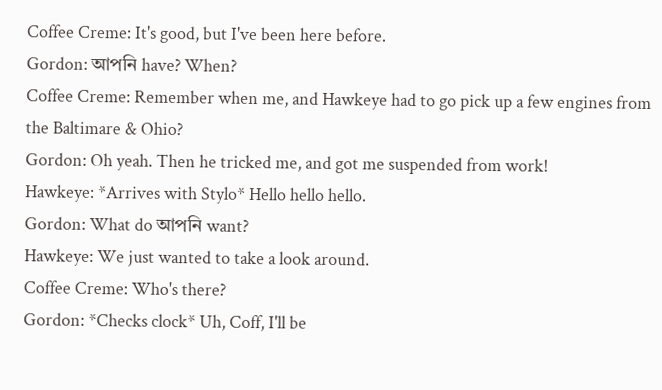Coffee Creme: It's good, but I've been here before.
Gordon: আপনি have? When?
Coffee Creme: Remember when me, and Hawkeye had to go pick up a few engines from the Baltimare & Ohio?
Gordon: Oh yeah. Then he tricked me, and got me suspended from work!
Hawkeye: *Arrives with Stylo* Hello hello hello.
Gordon: What do আপনি want?
Hawkeye: We just wanted to take a look around.
Coffee Creme: Who's there?
Gordon: *Checks clock* Uh, Coff, I'll be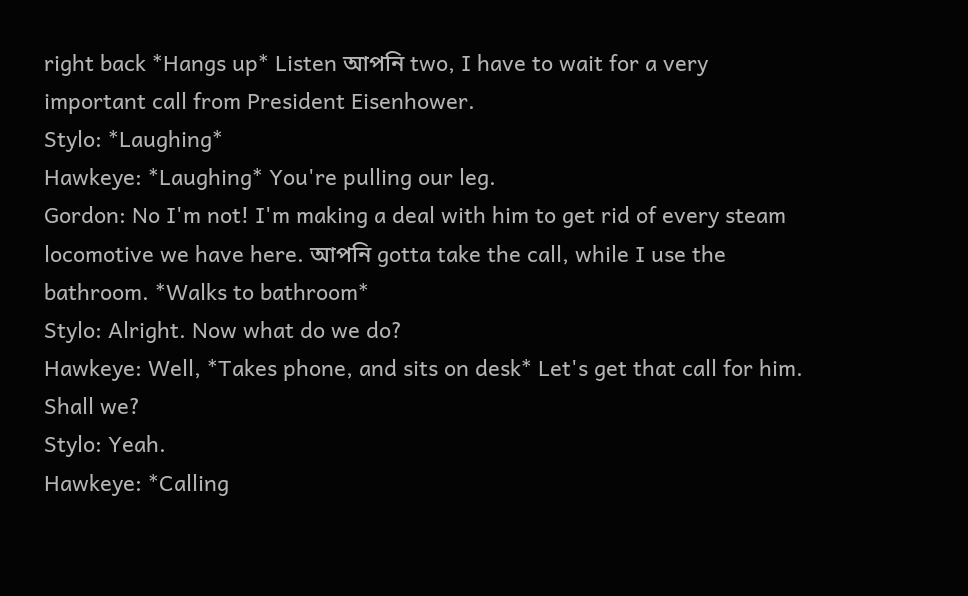right back *Hangs up* Listen আপনি two, I have to wait for a very important call from President Eisenhower.
Stylo: *Laughing*
Hawkeye: *Laughing* You're pulling our leg.
Gordon: No I'm not! I'm making a deal with him to get rid of every steam locomotive we have here. আপনি gotta take the call, while I use the bathroom. *Walks to bathroom*
Stylo: Alright. Now what do we do?
Hawkeye: Well, *Takes phone, and sits on desk* Let's get that call for him. Shall we?
Stylo: Yeah.
Hawkeye: *Calling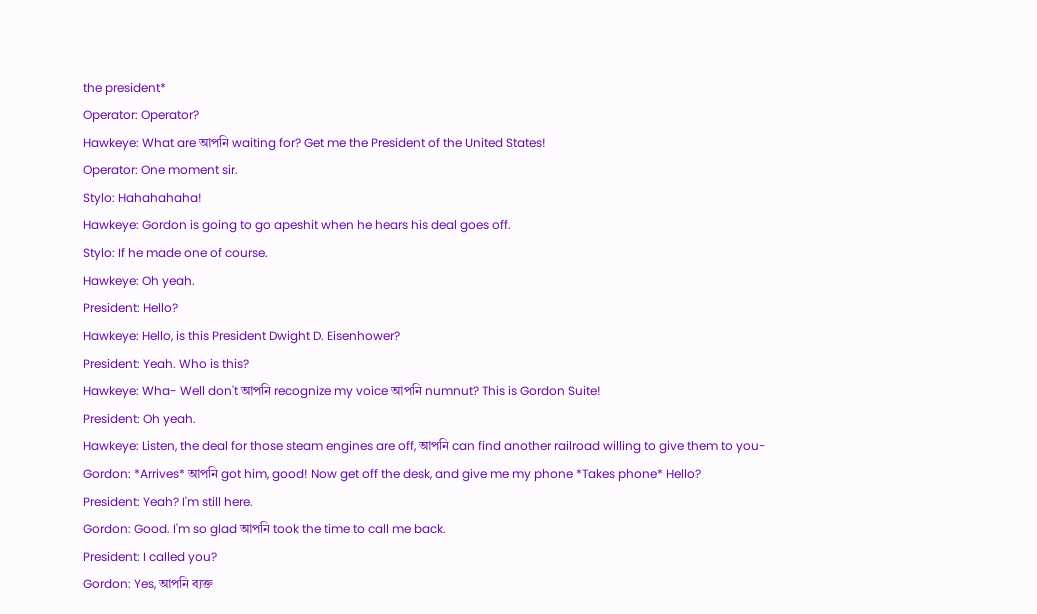the president*
Operator: Operator?
Hawkeye: What are আপনি waiting for? Get me the President of the United States!
Operator: One moment sir.
Stylo: Hahahahaha!
Hawkeye: Gordon is going to go apeshit when he hears his deal goes off.
Stylo: If he made one of course.
Hawkeye: Oh yeah.
President: Hello?
Hawkeye: Hello, is this President Dwight D. Eisenhower?
President: Yeah. Who is this?
Hawkeye: Wha- Well don't আপনি recognize my voice আপনি numnut? This is Gordon Suite!
President: Oh yeah.
Hawkeye: Listen, the deal for those steam engines are off, আপনি can find another railroad willing to give them to you-
Gordon: *Arrives* আপনি got him, good! Now get off the desk, and give me my phone *Takes phone* Hello?
President: Yeah? I'm still here.
Gordon: Good. I'm so glad আপনি took the time to call me back.
President: I called you?
Gordon: Yes, আপনি ব্যক্ত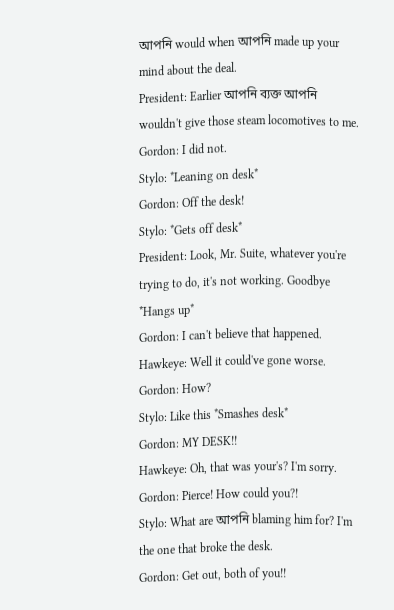আপনি would when আপনি made up your mind about the deal.
President: Earlier আপনি ব্যক্ত আপনি wouldn't give those steam locomotives to me.
Gordon: I did not.
Stylo: *Leaning on desk*
Gordon: Off the desk!
Stylo: *Gets off desk*
President: Look, Mr. Suite, whatever you're trying to do, it's not working. Goodbye *Hangs up*
Gordon: I can't believe that happened.
Hawkeye: Well it could've gone worse.
Gordon: How?
Stylo: Like this *Smashes desk*
Gordon: MY DESK!!
Hawkeye: Oh, that was your's? I'm sorry.
Gordon: Pierce! How could you?!
Stylo: What are আপনি blaming him for? I'm the one that broke the desk.
Gordon: Get out, both of you!!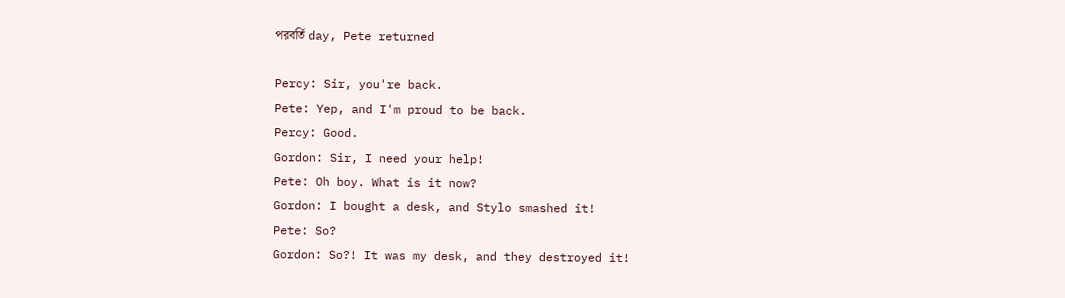পরবর্তি day, Pete returned

Percy: Sir, you're back.
Pete: Yep, and I'm proud to be back.
Percy: Good.
Gordon: Sir, I need your help!
Pete: Oh boy. What is it now?
Gordon: I bought a desk, and Stylo smashed it!
Pete: So?
Gordon: So?! It was my desk, and they destroyed it!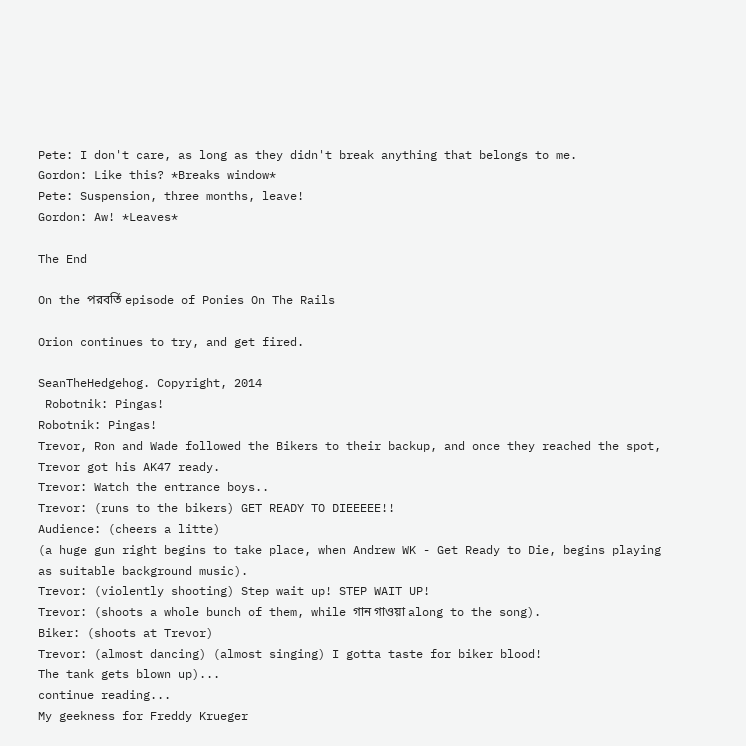Pete: I don't care, as long as they didn't break anything that belongs to me.
Gordon: Like this? *Breaks window*
Pete: Suspension, three months, leave!
Gordon: Aw! *Leaves*

The End

On the পরবর্তি episode of Ponies On The Rails

Orion continues to try, and get fired.

SeanTheHedgehog. Copyright, 2014
 Robotnik: Pingas!
Robotnik: Pingas!
Trevor, Ron and Wade followed the Bikers to their backup, and once they reached the spot, Trevor got his AK47 ready.
Trevor: Watch the entrance boys..
Trevor: (runs to the bikers) GET READY TO DIEEEEE!!
Audience: (cheers a litte)
(a huge gun right begins to take place, when Andrew WK - Get Ready to Die, begins playing as suitable background music).
Trevor: (violently shooting) Step wait up! STEP WAIT UP!
Trevor: (shoots a whole bunch of them, while গান গাওয়া along to the song).
Biker: (shoots at Trevor)
Trevor: (almost dancing) (almost singing) I gotta taste for biker blood!
The tank gets blown up)...
continue reading...
My geekness for Freddy Krueger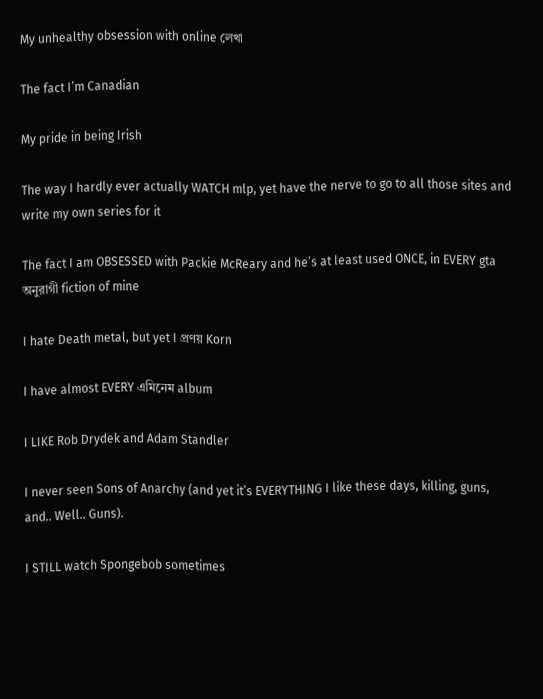My unhealthy obsession with online লেখা

The fact I’m Canadian

My pride in being Irish

The way I hardly ever actually WATCH mlp, yet have the nerve to go to all those sites and write my own series for it

The fact I am OBSESSED with Packie McReary and he’s at least used ONCE, in EVERY gta অনুরাগী fiction of mine

I hate Death metal, but yet I প্রণয় Korn

I have almost EVERY এমিনেম album

I LIKE Rob Drydek and Adam Standler

I never seen Sons of Anarchy (and yet it’s EVERYTHING I like these days, killing, guns, and.. Well.. Guns).

I STILL watch Spongebob sometimes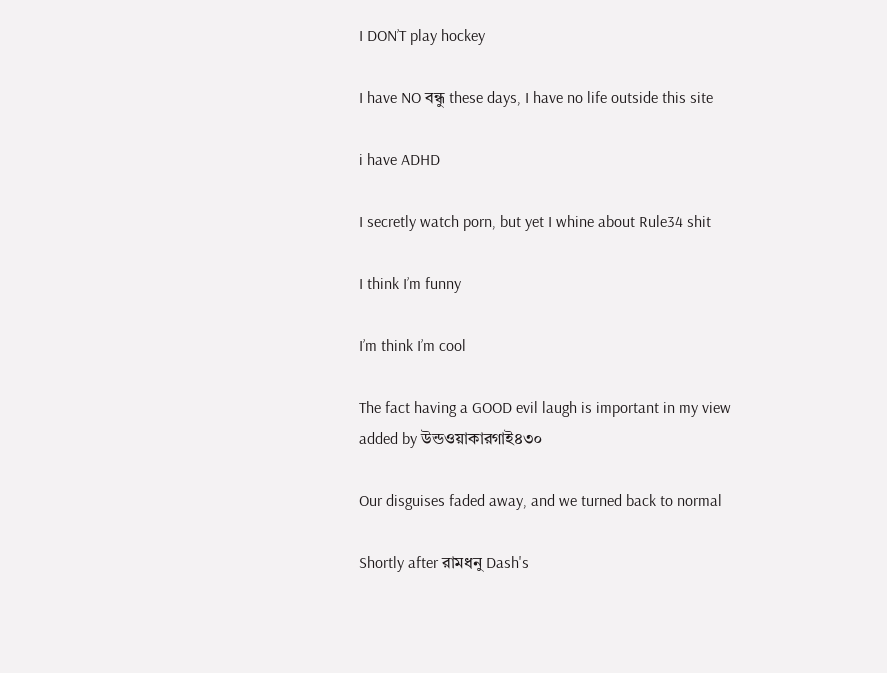I DON’T play hockey

I have NO বন্ধু these days, I have no life outside this site

i have ADHD

I secretly watch porn, but yet I whine about Rule34 shit

I think I’m funny

I’m think I’m cool

The fact having a GOOD evil laugh is important in my view
added by উন্ডওয়াকারগাই৪৩০

Our disguises faded away, and we turned back to normal

Shortly after রামধনু Dash's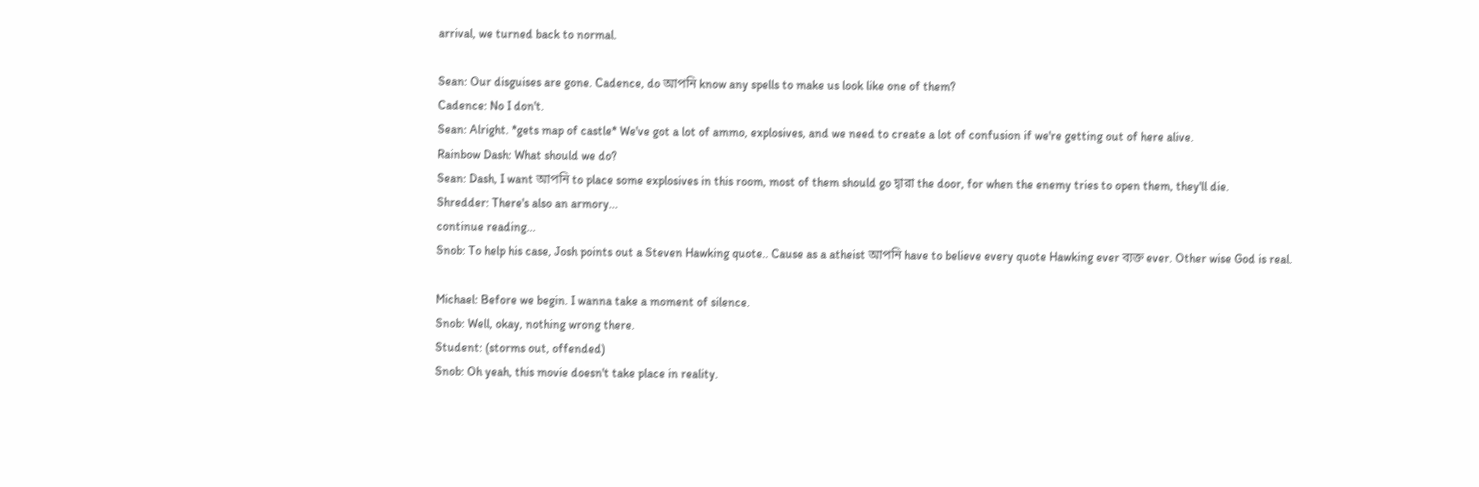arrival, we turned back to normal.

Sean: Our disguises are gone. Cadence, do আপনি know any spells to make us look like one of them?
Cadence: No I don't.
Sean: Alright. *gets map of castle* We've got a lot of ammo, explosives, and we need to create a lot of confusion if we're getting out of here alive.
Rainbow Dash: What should we do?
Sean: Dash, I want আপনি to place some explosives in this room, most of them should go দ্বারা the door, for when the enemy tries to open them, they'll die.
Shredder: There's also an armory...
continue reading...
Snob: To help his case, Josh points out a Steven Hawking quote.. Cause as a atheist আপনি have to believe every quote Hawking ever ব্যক্ত ever. Other wise God is real.

Michael: Before we begin. I wanna take a moment of silence.
Snob: Well, okay, nothing wrong there.
Student: (storms out, offended)
Snob: Oh yeah, this movie doesn't take place in reality.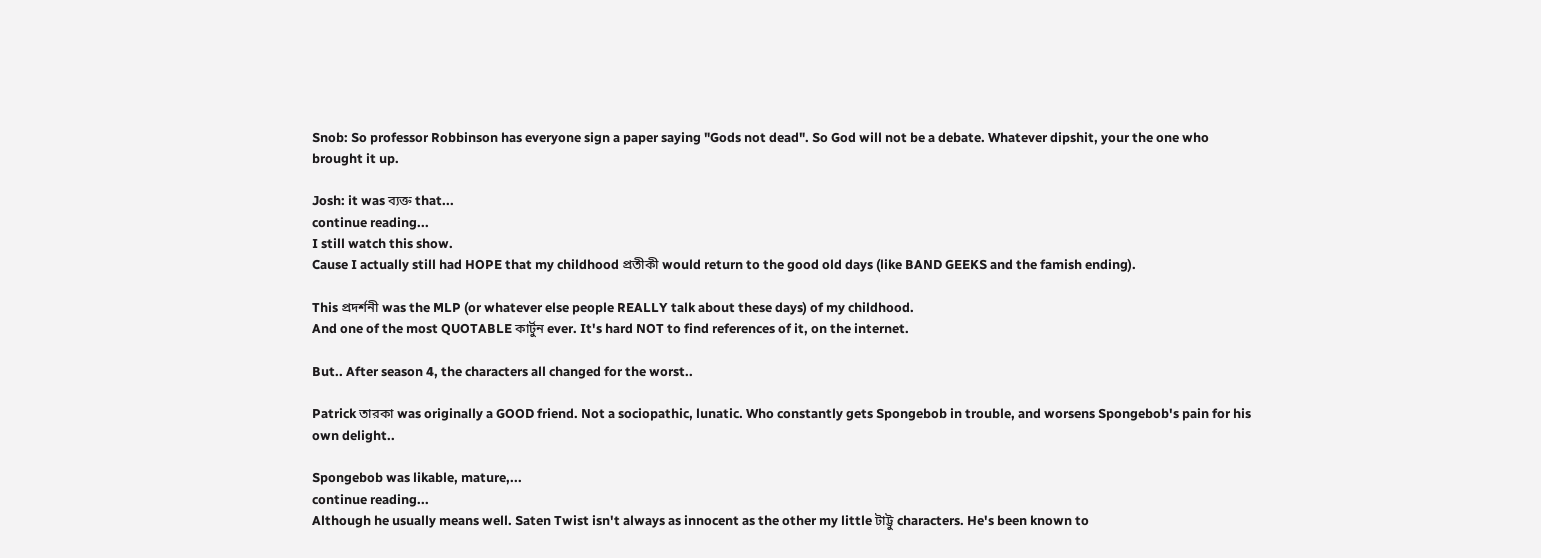Snob: So professor Robbinson has everyone sign a paper saying "Gods not dead". So God will not be a debate. Whatever dipshit, your the one who brought it up.

Josh: it was ব্যক্ত that...
continue reading...
I still watch this show.
Cause I actually still had HOPE that my childhood প্রতীকী would return to the good old days (like BAND GEEKS and the famish ending).

This প্রদর্শনী was the MLP (or whatever else people REALLY talk about these days) of my childhood.
And one of the most QUOTABLE কার্টুন ever. It's hard NOT to find references of it, on the internet.

But.. After season 4, the characters all changed for the worst..

Patrick তারকা was originally a GOOD friend. Not a sociopathic, lunatic. Who constantly gets Spongebob in trouble, and worsens Spongebob's pain for his own delight..

Spongebob was likable, mature,...
continue reading...
Although he usually means well. Saten Twist isn't always as innocent as the other my little টাট্টু characters. He's been known to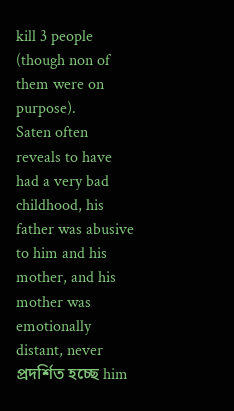kill 3 people (though non of them were on purpose).
Saten often reveals to have had a very bad childhood, his father was abusive to him and his mother, and his mother was emotionally distant, never প্রদর্শিত হচ্ছে him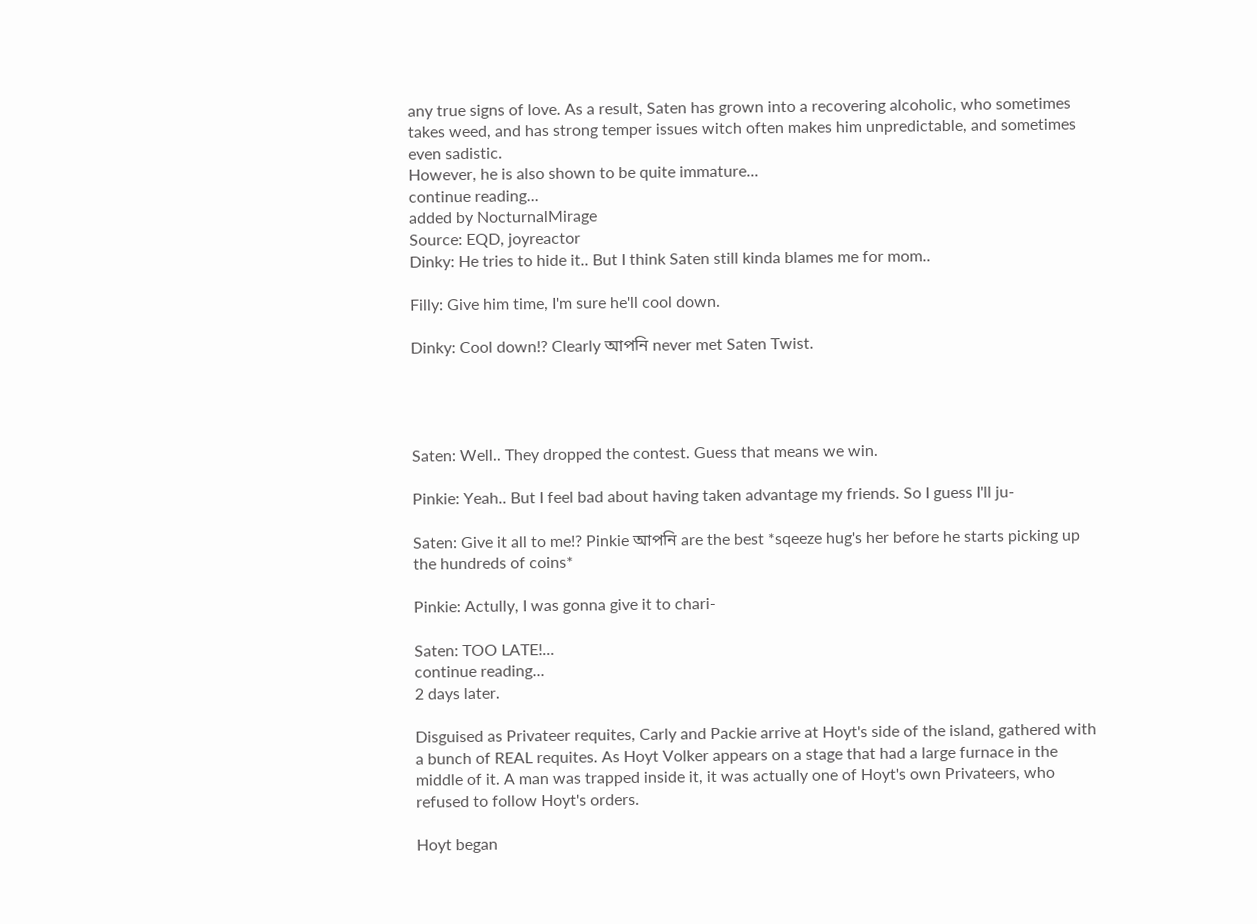any true signs of love. As a result, Saten has grown into a recovering alcoholic, who sometimes takes weed, and has strong temper issues witch often makes him unpredictable, and sometimes even sadistic.
However, he is also shown to be quite immature...
continue reading...
added by NocturnalMirage
Source: EQD, joyreactor
Dinky: He tries to hide it.. But I think Saten still kinda blames me for mom..

Filly: Give him time, I'm sure he'll cool down.

Dinky: Cool down!? Clearly আপনি never met Saten Twist.




Saten: Well.. They dropped the contest. Guess that means we win.

Pinkie: Yeah.. But I feel bad about having taken advantage my friends. So I guess I'll ju-

Saten: Give it all to me!? Pinkie আপনি are the best *sqeeze hug's her before he starts picking up the hundreds of coins*

Pinkie: Actully, I was gonna give it to chari-

Saten: TOO LATE!...
continue reading...
2 days later.

Disguised as Privateer requites, Carly and Packie arrive at Hoyt's side of the island, gathered with a bunch of REAL requites. As Hoyt Volker appears on a stage that had a large furnace in the middle of it. A man was trapped inside it, it was actually one of Hoyt's own Privateers, who refused to follow Hoyt's orders.

Hoyt began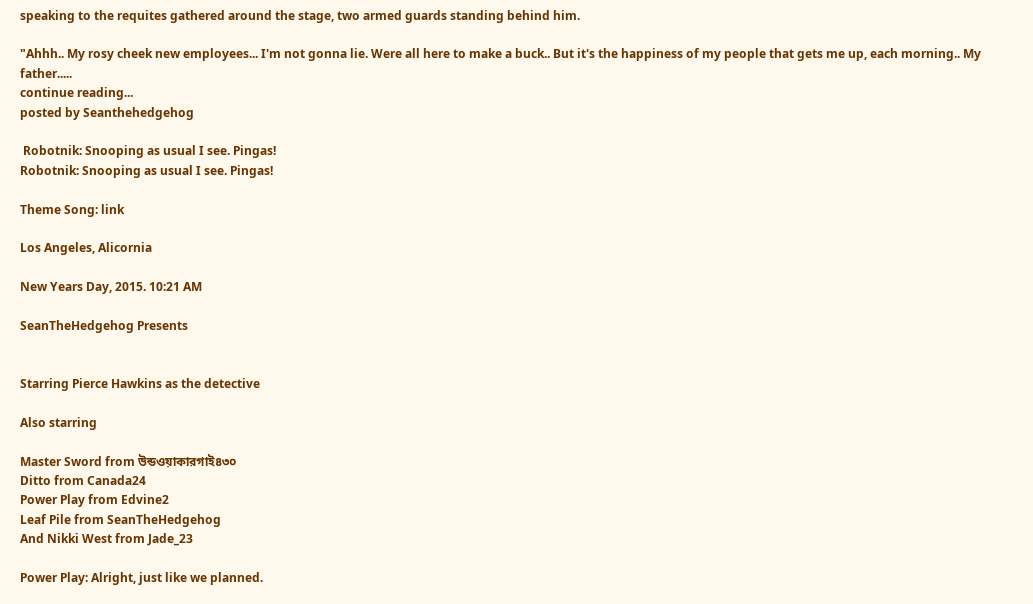speaking to the requites gathered around the stage, two armed guards standing behind him.

"Ahhh.. My rosy cheek new employees... I'm not gonna lie. Were all here to make a buck.. But it's the happiness of my people that gets me up, each morning.. My father.....
continue reading...
posted by Seanthehedgehog

 Robotnik: Snooping as usual I see. Pingas!
Robotnik: Snooping as usual I see. Pingas!

Theme Song: link

Los Angeles, Alicornia

New Years Day, 2015. 10:21 AM

SeanTheHedgehog Presents


Starring Pierce Hawkins as the detective

Also starring

Master Sword from উন্ডওয়াকারগাই৪৩০
Ditto from Canada24
Power Play from Edvine2
Leaf Pile from SeanTheHedgehog
And Nikki West from Jade_23

Power Play: Alright, just like we planned.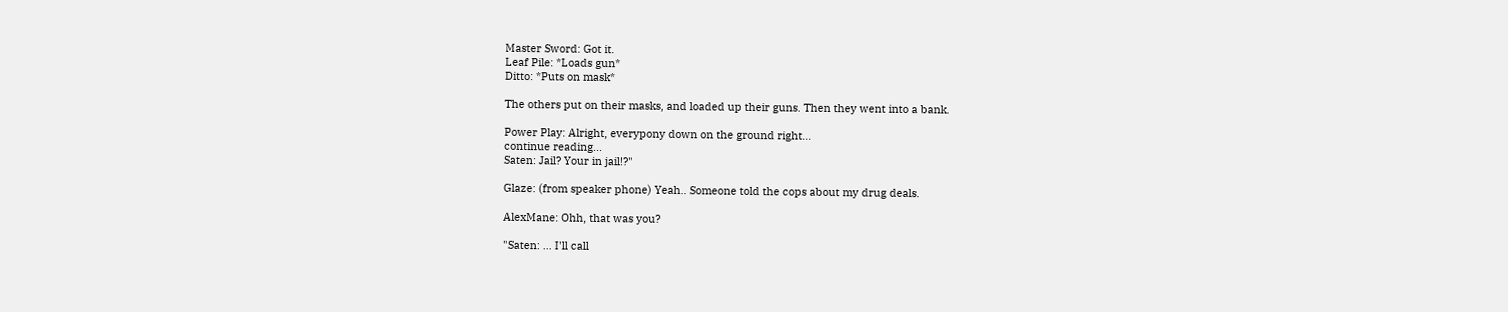Master Sword: Got it.
Leaf Pile: *Loads gun*
Ditto: *Puts on mask*

The others put on their masks, and loaded up their guns. Then they went into a bank.

Power Play: Alright, everypony down on the ground right...
continue reading...
Saten: Jail? Your in jail!?"

Glaze: (from speaker phone) Yeah.. Someone told the cops about my drug deals.

AlexMane: Ohh, that was you?

"Saten: ... I'll call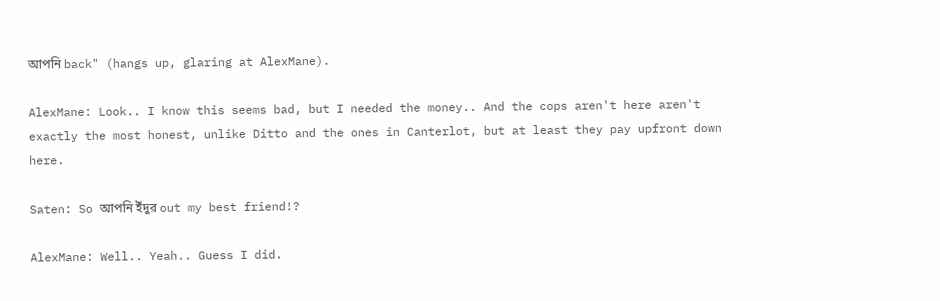আপনি back" (hangs up, glaring at AlexMane).

AlexMane: Look.. I know this seems bad, but I needed the money.. And the cops aren't here aren't exactly the most honest, unlike Ditto and the ones in Canterlot, but at least they pay upfront down here.

Saten: So আপনি ইঁদুর out my best friend!?

AlexMane: Well.. Yeah.. Guess I did.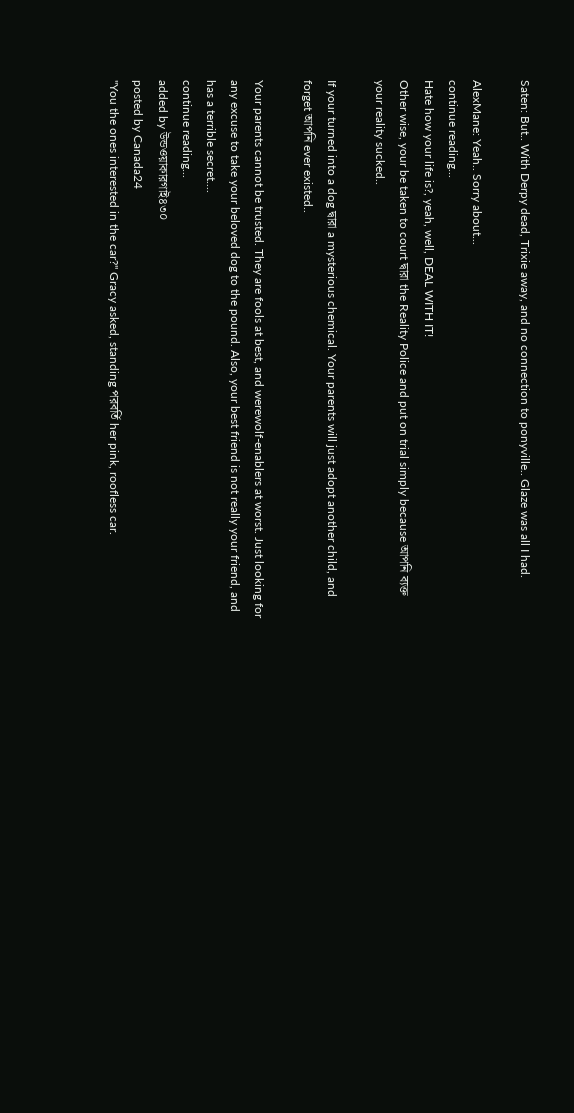Saten: But.. With Derpy dead, Trixie away, and no connection to ponyville.. Glaze was all I had.

AlexMane: Yeah.. Sorry about...
continue reading...
Hate how your life is?, yeah, well, DEAL WITH IT!
Other wise, your be taken to court দ্বারা the Reality Police and put on trial simply because আপনি ব্যক্ত your reality sucked..

If your turned into a dog দ্বারা a mysterious chemical. Your parents will just adopt another child, and forget আপনি ever existed..

Your parents cannot be trusted. They are fools at best, and werewolf-enablers at worst. Just looking for any excuse to take your beloved dog to the pound. Also, your best friend is not really your friend, and has a terrible secret....
continue reading...
added by উন্ডওয়াকারগাই৪৩০
posted by Canada24
"You the ones interested in the car?" Gracy asked, standing পরবর্তি her pink, roofless car.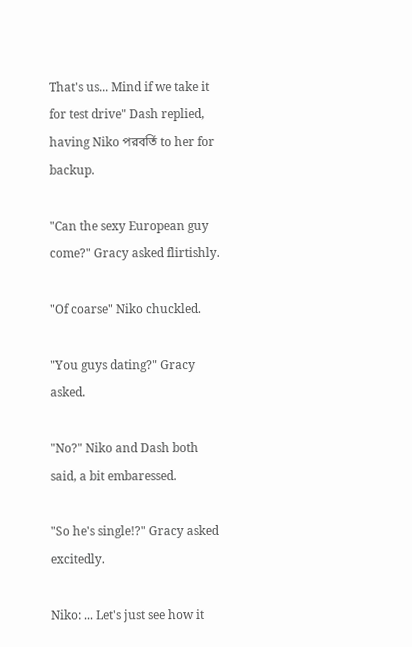That's us... Mind if we take it for test drive" Dash replied, having Niko পরবর্তি to her for backup.

"Can the sexy European guy come?" Gracy asked flirtishly.

"Of coarse" Niko chuckled.

"You guys dating?" Gracy asked.

"No?" Niko and Dash both said, a bit embaressed.

"So he's single!?" Gracy asked excitedly.

Niko: ... Let's just see how it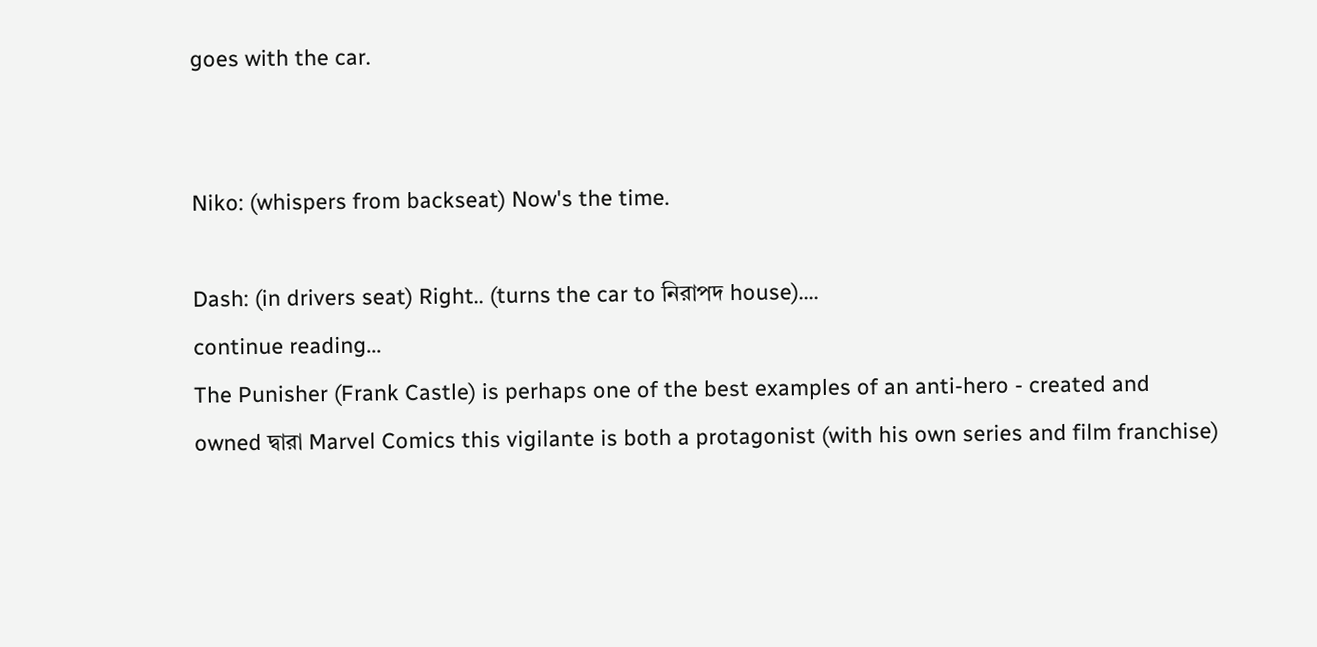goes with the car.


Niko: (whispers from backseat) Now's the time.

Dash: (in drivers seat) Right.. (turns the car to নিরাপদ house)....
continue reading...
The Punisher (Frank Castle) is perhaps one of the best examples of an anti-hero - created and owned দ্বারা Marvel Comics this vigilante is both a protagonist (with his own series and film franchise)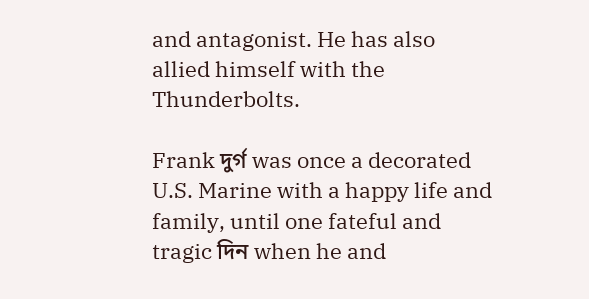and antagonist. He has also allied himself with the Thunderbolts.

Frank দুর্গ was once a decorated U.S. Marine with a happy life and family, until one fateful and tragic দিন when he and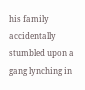his family accidentally stumbled upon a gang lynching in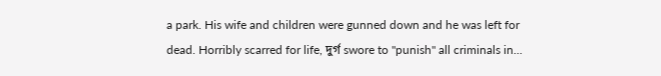a park. His wife and children were gunned down and he was left for dead. Horribly scarred for life, দুর্গ swore to "punish" all criminals in...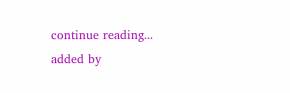continue reading...
added by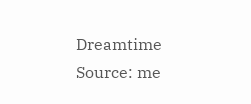Dreamtime
Source: me